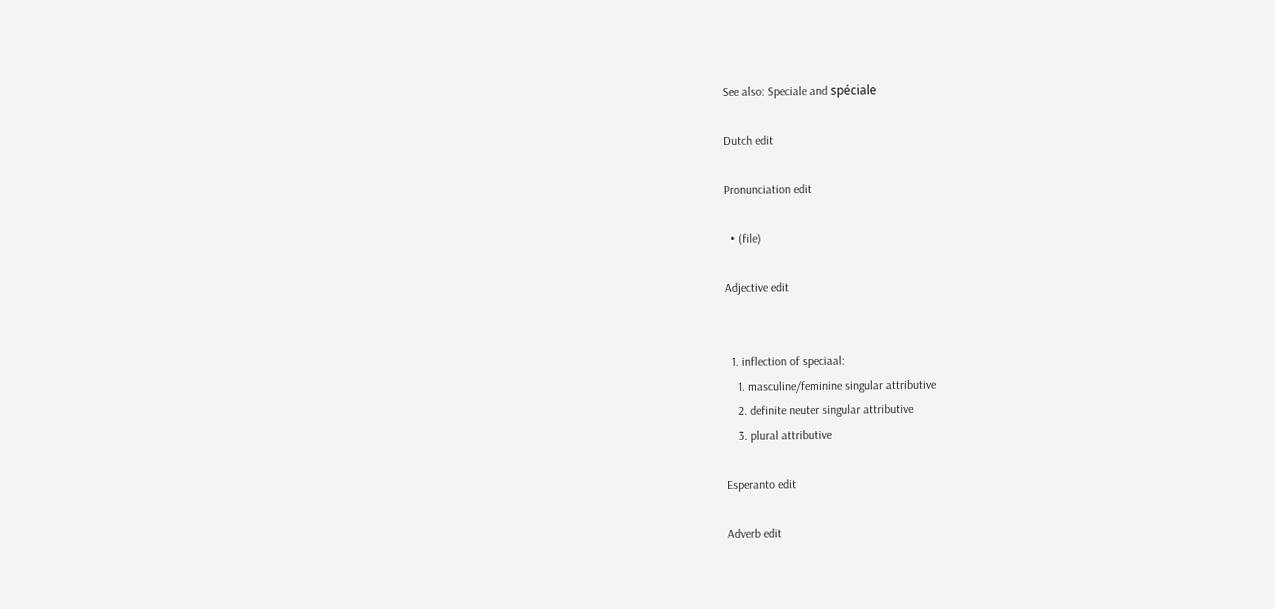See also: Speciale and spéciale

Dutch edit

Pronunciation edit

  • (file)

Adjective edit


  1. inflection of speciaal:
    1. masculine/feminine singular attributive
    2. definite neuter singular attributive
    3. plural attributive

Esperanto edit

Adverb edit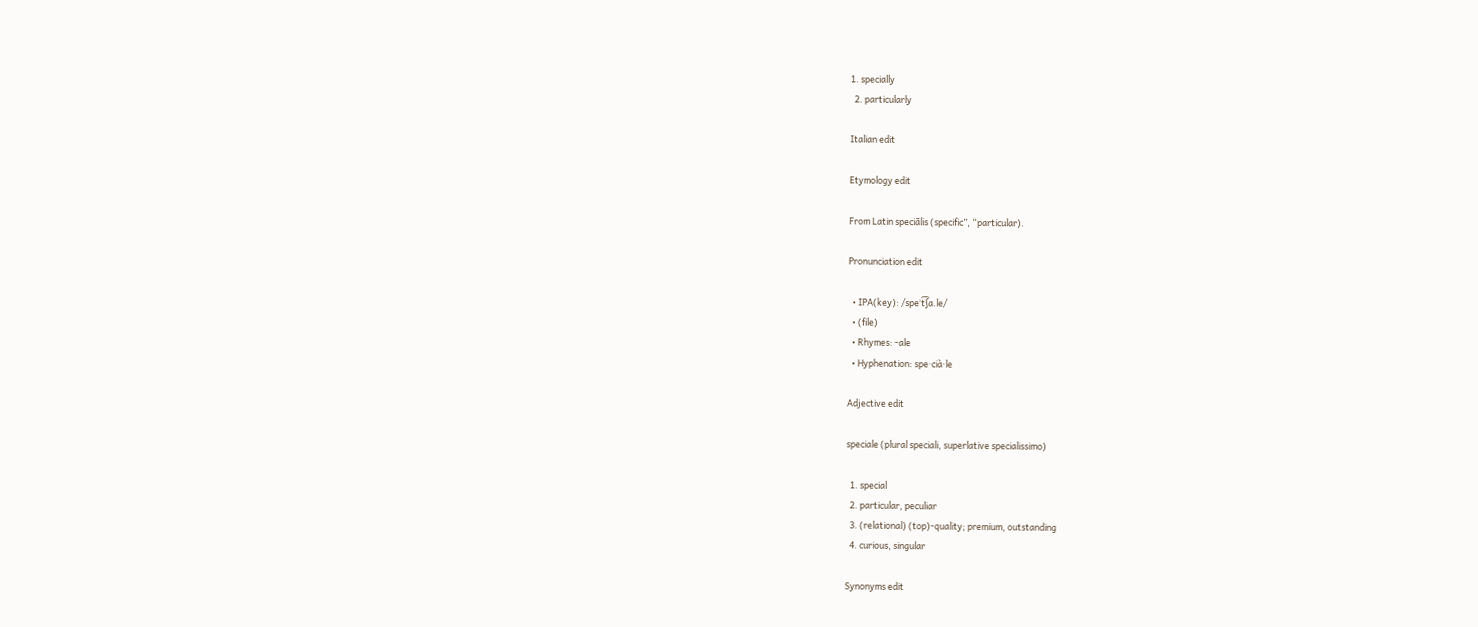1. specially
  2. particularly

Italian edit

Etymology edit

From Latin speciālis (specific”, “particular).

Pronunciation edit

  • IPA(key): /speˈt͡ʃa.le/
  • (file)
  • Rhymes: -ale
  • Hyphenation: spe‧cià‧le

Adjective edit

speciale (plural speciali, superlative specialissimo)

  1. special
  2. particular, peculiar
  3. (relational) (top)-quality; premium, outstanding
  4. curious, singular

Synonyms edit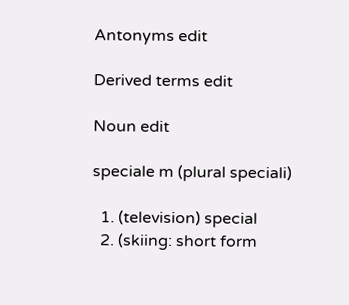Antonyms edit

Derived terms edit

Noun edit

speciale m (plural speciali)

  1. (television) special
  2. (skiing: short form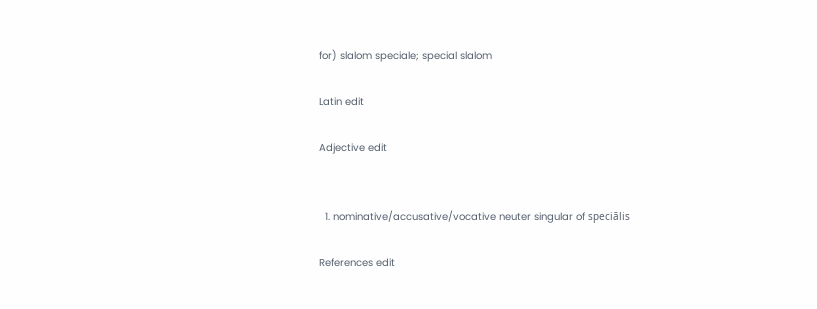for) slalom speciale; special slalom

Latin edit

Adjective edit


  1. nominative/accusative/vocative neuter singular of speciālis

References edit